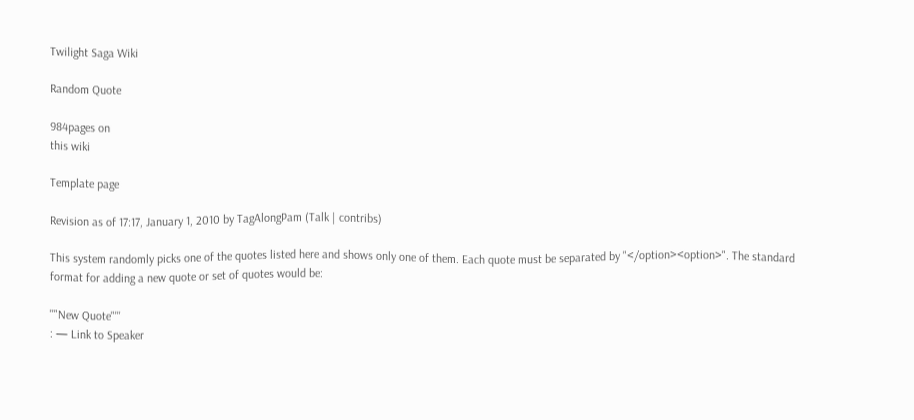Twilight Saga Wiki

Random Quote

984pages on
this wiki

Template page

Revision as of 17:17, January 1, 2010 by TagAlongPam (Talk | contribs)

This system randomly picks one of the quotes listed here and shows only one of them. Each quote must be separated by "</option><option>". The standard format for adding a new quote or set of quotes would be:

''"New Quote"'''
: — Link to Speaker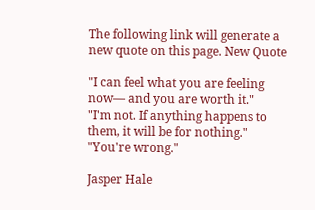The following link will generate a new quote on this page. New Quote

"I can feel what you are feeling now— and you are worth it."
"I'm not. If anything happens to them, it will be for nothing."
"You're wrong."

Jasper Hale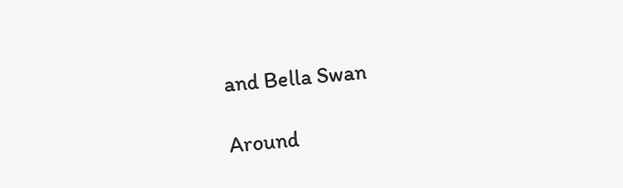and Bella Swan

Around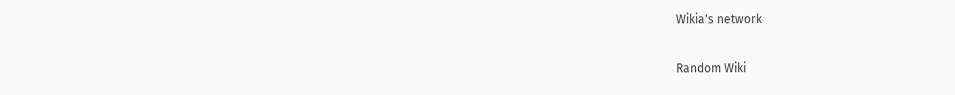Wikia's network

Random Wiki